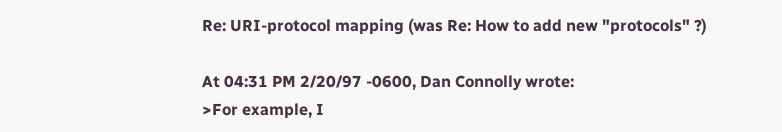Re: URI-protocol mapping (was Re: How to add new "protocols" ?)

At 04:31 PM 2/20/97 -0600, Dan Connolly wrote:
>For example, I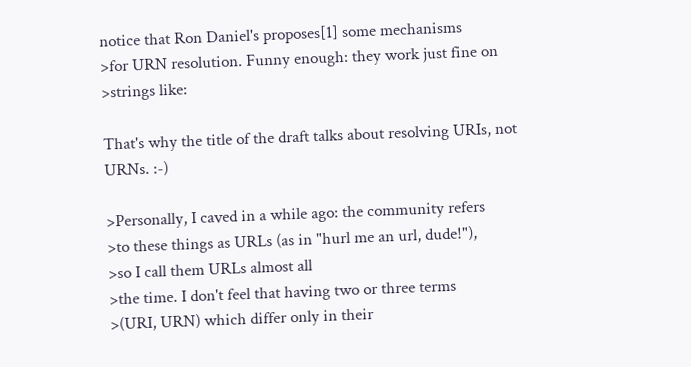notice that Ron Daniel's proposes[1] some mechanisms
>for URN resolution. Funny enough: they work just fine on
>strings like:

That's why the title of the draft talks about resolving URIs, not URNs. :-)

>Personally, I caved in a while ago: the community refers
>to these things as URLs (as in "hurl me an url, dude!"),
>so I call them URLs almost all
>the time. I don't feel that having two or three terms
>(URI, URN) which differ only in their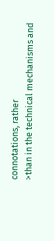connotations, rather
>than in the technical mechanisms and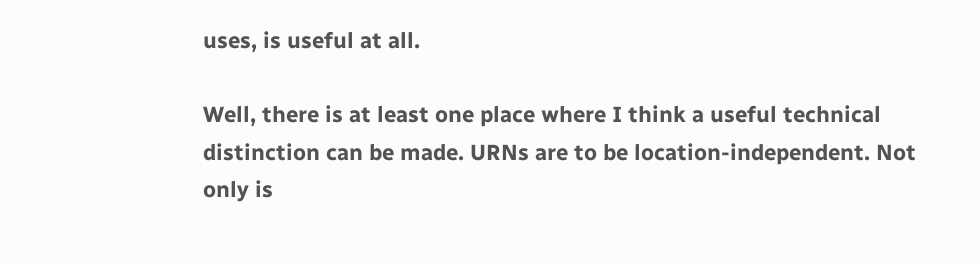uses, is useful at all.

Well, there is at least one place where I think a useful technical
distinction can be made. URNs are to be location-independent. Not
only is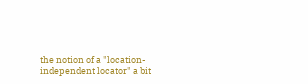the notion of a "location-independent locator" a bit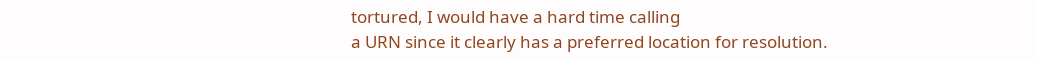tortured, I would have a hard time calling
a URN since it clearly has a preferred location for resolution.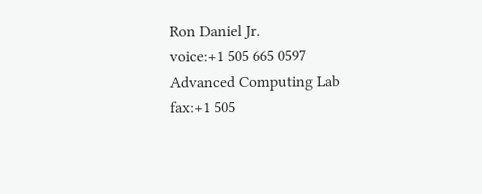Ron Daniel Jr.              voice:+1 505 665 0597
Advanced Computing Lab        fax:+1 505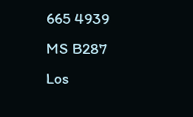665 4939
MS B287
Los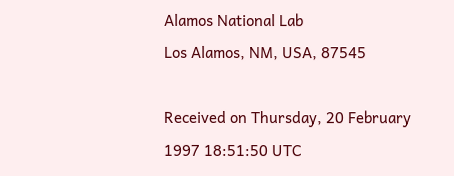Alamos National Lab
Los Alamos, NM, USA, 87545

Received on Thursday, 20 February 1997 18:51:50 UTC